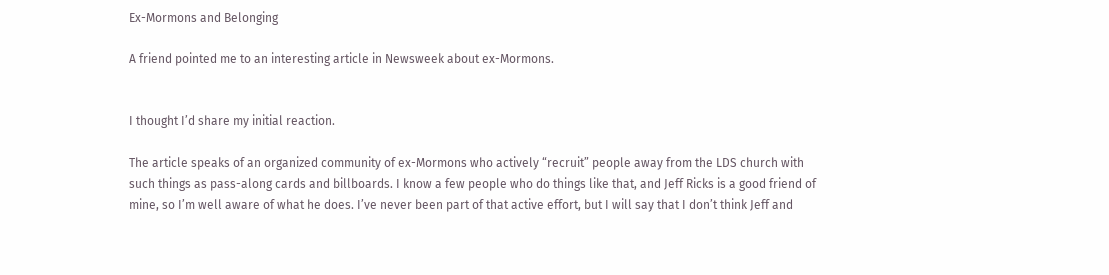Ex-Mormons and Belonging

A friend pointed me to an interesting article in Newsweek about ex-Mormons.


I thought I’d share my initial reaction.

The article speaks of an organized community of ex-Mormons who actively “recruit” people away from the LDS church with such things as pass-along cards and billboards. I know a few people who do things like that, and Jeff Ricks is a good friend of mine, so I’m well aware of what he does. I’ve never been part of that active effort, but I will say that I don’t think Jeff and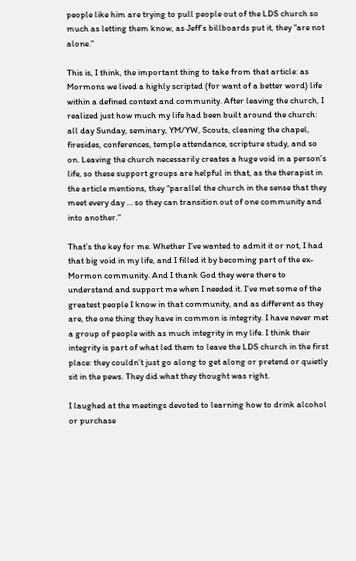people like him are trying to pull people out of the LDS church so much as letting them know, as Jeff’s billboards put it, they “are not alone.”

This is, I think, the important thing to take from that article: as Mormons we lived a highly scripted (for want of a better word) life within a defined context and community. After leaving the church, I realized just how much my life had been built around the church: all day Sunday, seminary, YM/YW, Scouts, cleaning the chapel, firesides, conferences, temple attendance, scripture study, and so on. Leaving the church necessarily creates a huge void in a person’s life, so these support groups are helpful in that, as the therapist in the article mentions, they “parallel the church in the sense that they meet every day … so they can transition out of one community and into another.”

That’s the key for me. Whether I’ve wanted to admit it or not, I had that big void in my life, and I filled it by becoming part of the ex-Mormon community. And I thank God they were there to understand and support me when I needed it. I’ve met some of the greatest people I know in that community, and as different as they are, the one thing they have in common is integrity. I have never met a group of people with as much integrity in my life. I think their integrity is part of what led them to leave the LDS church in the first place: they couldn’t just go along to get along or pretend or quietly sit in the pews. They did what they thought was right.

I laughed at the meetings devoted to learning how to drink alcohol or purchase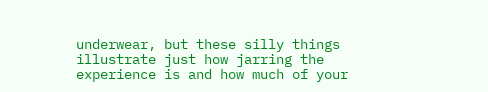underwear, but these silly things illustrate just how jarring the experience is and how much of your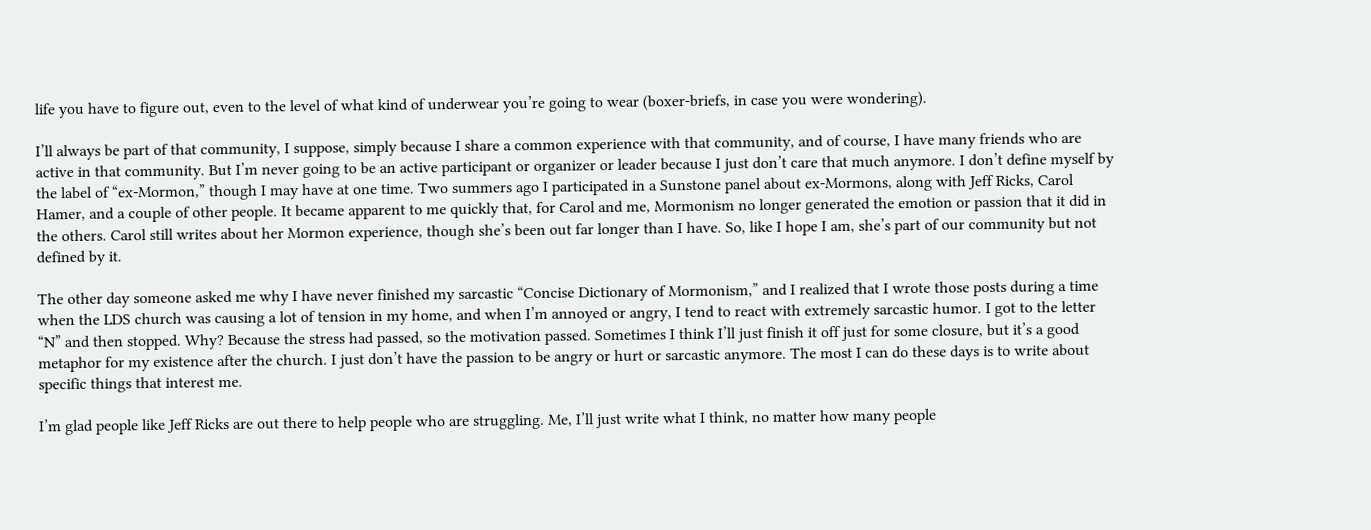life you have to figure out, even to the level of what kind of underwear you’re going to wear (boxer-briefs, in case you were wondering).

I’ll always be part of that community, I suppose, simply because I share a common experience with that community, and of course, I have many friends who are active in that community. But I’m never going to be an active participant or organizer or leader because I just don’t care that much anymore. I don’t define myself by the label of “ex-Mormon,” though I may have at one time. Two summers ago I participated in a Sunstone panel about ex-Mormons, along with Jeff Ricks, Carol Hamer, and a couple of other people. It became apparent to me quickly that, for Carol and me, Mormonism no longer generated the emotion or passion that it did in the others. Carol still writes about her Mormon experience, though she’s been out far longer than I have. So, like I hope I am, she’s part of our community but not defined by it.

The other day someone asked me why I have never finished my sarcastic “Concise Dictionary of Mormonism,” and I realized that I wrote those posts during a time when the LDS church was causing a lot of tension in my home, and when I’m annoyed or angry, I tend to react with extremely sarcastic humor. I got to the letter “N” and then stopped. Why? Because the stress had passed, so the motivation passed. Sometimes I think I’ll just finish it off just for some closure, but it’s a good metaphor for my existence after the church. I just don’t have the passion to be angry or hurt or sarcastic anymore. The most I can do these days is to write about specific things that interest me.

I’m glad people like Jeff Ricks are out there to help people who are struggling. Me, I’ll just write what I think, no matter how many people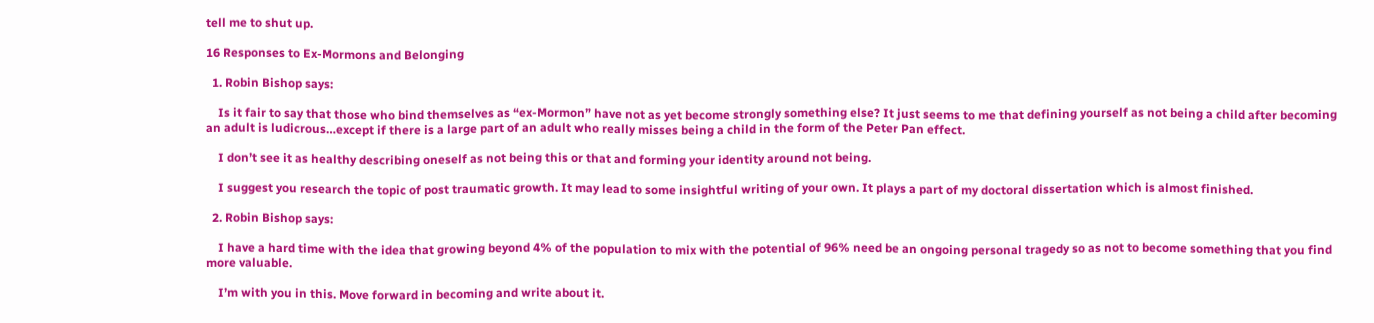tell me to shut up.

16 Responses to Ex-Mormons and Belonging

  1. Robin Bishop says:

    Is it fair to say that those who bind themselves as “ex-Mormon” have not as yet become strongly something else? It just seems to me that defining yourself as not being a child after becoming an adult is ludicrous…except if there is a large part of an adult who really misses being a child in the form of the Peter Pan effect.

    I don’t see it as healthy describing oneself as not being this or that and forming your identity around not being.

    I suggest you research the topic of post traumatic growth. It may lead to some insightful writing of your own. It plays a part of my doctoral dissertation which is almost finished.

  2. Robin Bishop says:

    I have a hard time with the idea that growing beyond 4% of the population to mix with the potential of 96% need be an ongoing personal tragedy so as not to become something that you find more valuable.

    I’m with you in this. Move forward in becoming and write about it.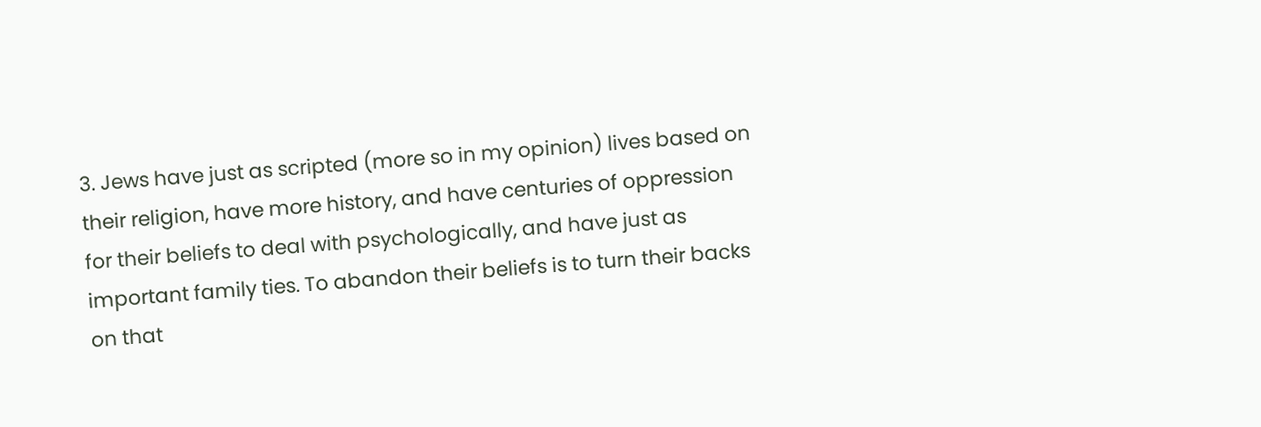3. Jews have just as scripted (more so in my opinion) lives based on their religion, have more history, and have centuries of oppression for their beliefs to deal with psychologically, and have just as important family ties. To abandon their beliefs is to turn their backs on that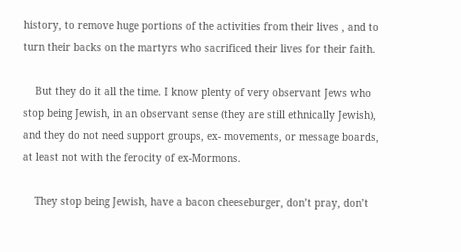history, to remove huge portions of the activities from their lives , and to turn their backs on the martyrs who sacrificed their lives for their faith.

    But they do it all the time. I know plenty of very observant Jews who stop being Jewish, in an observant sense (they are still ethnically Jewish), and they do not need support groups, ex- movements, or message boards, at least not with the ferocity of ex-Mormons.

    They stop being Jewish, have a bacon cheeseburger, don’t pray, don’t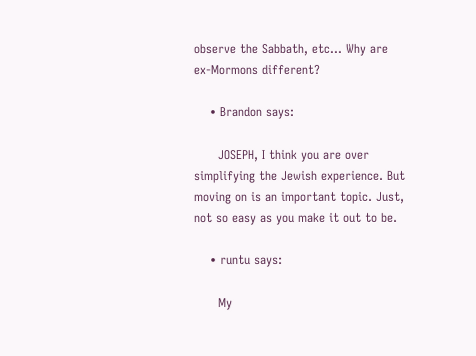observe the Sabbath, etc… Why are ex-Mormons different?

    • Brandon says:

      JOSEPH, I think you are over simplifying the Jewish experience. But moving on is an important topic. Just, not so easy as you make it out to be.

    • runtu says:

      My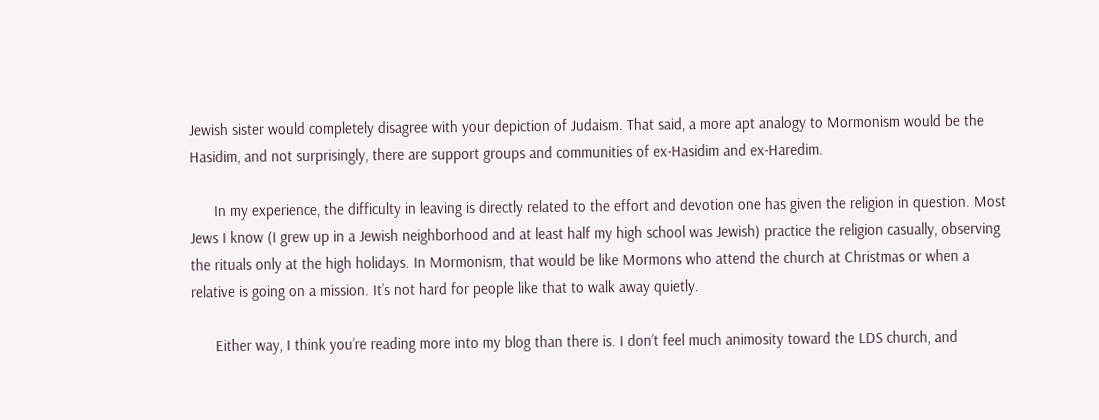Jewish sister would completely disagree with your depiction of Judaism. That said, a more apt analogy to Mormonism would be the Hasidim, and not surprisingly, there are support groups and communities of ex-Hasidim and ex-Haredim.

      In my experience, the difficulty in leaving is directly related to the effort and devotion one has given the religion in question. Most Jews I know (I grew up in a Jewish neighborhood and at least half my high school was Jewish) practice the religion casually, observing the rituals only at the high holidays. In Mormonism, that would be like Mormons who attend the church at Christmas or when a relative is going on a mission. It’s not hard for people like that to walk away quietly.

      Either way, I think you’re reading more into my blog than there is. I don’t feel much animosity toward the LDS church, and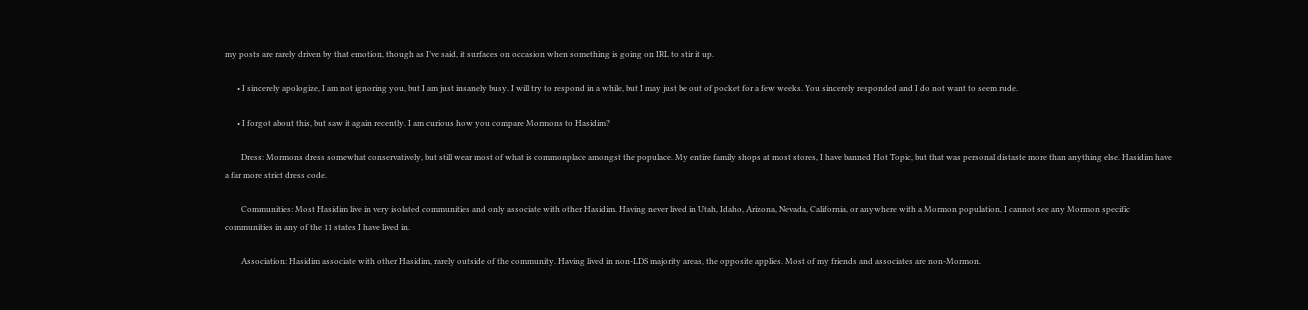my posts are rarely driven by that emotion, though as I’ve said, it surfaces on occasion when something is going on IRL to stir it up.

      • I sincerely apologize, I am not ignoring you, but I am just insanely busy. I will try to respond in a while, but I may just be out of pocket for a few weeks. You sincerely responded and I do not want to seem rude.

      • I forgot about this, but saw it again recently. I am curious how you compare Mormons to Hasidim?

        Dress: Mormons dress somewhat conservatively, but still wear most of what is commonplace amongst the populace. My entire family shops at most stores, I have banned Hot Topic, but that was personal distaste more than anything else. Hasidim have a far more strict dress code.

        Communities: Most Hasidim live in very isolated communities and only associate with other Hasidim. Having never lived in Utah, Idaho, Arizona, Nevada, California, or anywhere with a Mormon population, I cannot see any Mormon specific communities in any of the 11 states I have lived in.

        Association: Hasidim associate with other Hasidim, rarely outside of the community. Having lived in non-LDS majority areas, the opposite applies. Most of my friends and associates are non-Mormon.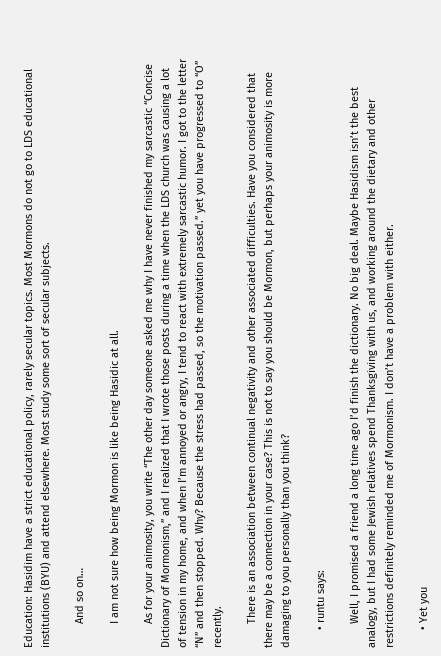Education: Hasidim have a strict educational policy, rarely secular topics. Most Mormons do not go to LDS educational institutions (BYU) and attend elsewhere. Most study some sort of secular subjects.

        And so on…

        I am not sure how being Mormon is like being Hasidic at all.

        As for your animosity, you write “The other day someone asked me why I have never finished my sarcastic “Concise Dictionary of Mormonism,” and I realized that I wrote those posts during a time when the LDS church was causing a lot of tension in my home, and when I’m annoyed or angry, I tend to react with extremely sarcastic humor. I got to the letter “N” and then stopped. Why? Because the stress had passed, so the motivation passed.” yet you have progressed to “O” recently.

        There is an association between continual negativity and other associated difficulties. Have you considered that there may be a connection in your case? This is not to say you should be Mormon, but perhaps your animosity is more damaging to you personally than you think?

      • runtu says:

        Well, I promised a friend a long time ago I’d finish the dictionary. No big deal. Maybe Hasidism isn’t the best analogy, but I had some Jewish relatives spend Thanksgiving with us, and working around the dietary and other restrictions definitely reminded me of Mormonism. I don’t have a problem with either.

      • Yet you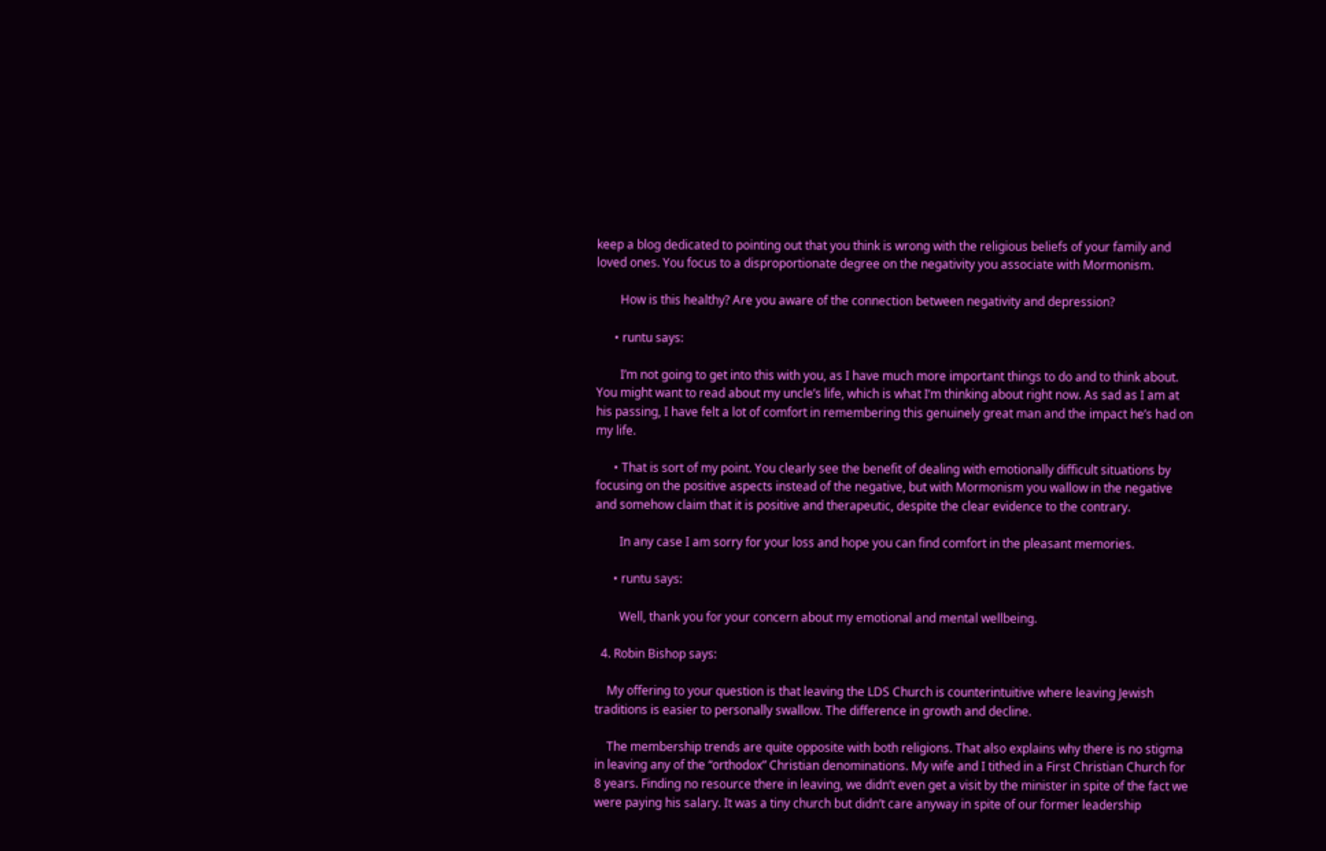keep a blog dedicated to pointing out that you think is wrong with the religious beliefs of your family and loved ones. You focus to a disproportionate degree on the negativity you associate with Mormonism.

        How is this healthy? Are you aware of the connection between negativity and depression?

      • runtu says:

        I’m not going to get into this with you, as I have much more important things to do and to think about. You might want to read about my uncle’s life, which is what I’m thinking about right now. As sad as I am at his passing, I have felt a lot of comfort in remembering this genuinely great man and the impact he’s had on my life.

      • That is sort of my point. You clearly see the benefit of dealing with emotionally difficult situations by focusing on the positive aspects instead of the negative, but with Mormonism you wallow in the negative and somehow claim that it is positive and therapeutic, despite the clear evidence to the contrary.

        In any case I am sorry for your loss and hope you can find comfort in the pleasant memories.

      • runtu says:

        Well, thank you for your concern about my emotional and mental wellbeing.

  4. Robin Bishop says:

    My offering to your question is that leaving the LDS Church is counterintuitive where leaving Jewish traditions is easier to personally swallow. The difference in growth and decline.

    The membership trends are quite opposite with both religions. That also explains why there is no stigma in leaving any of the “orthodox” Christian denominations. My wife and I tithed in a First Christian Church for 8 years. Finding no resource there in leaving, we didn’t even get a visit by the minister in spite of the fact we were paying his salary. It was a tiny church but didn’t care anyway in spite of our former leadership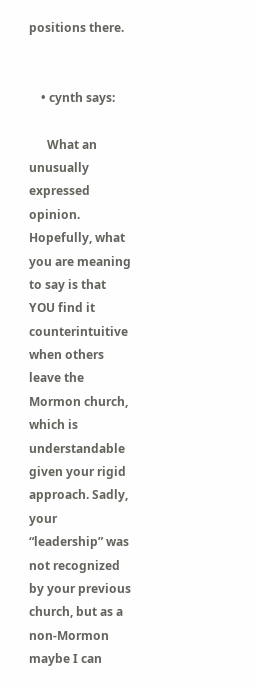positions there.


    • cynth says:

      What an unusually expressed opinion. Hopefully, what you are meaning to say is that YOU find it counterintuitive when others leave the Mormon church, which is understandable given your rigid approach. Sadly, your “leadership” was not recognized by your previous church, but as a non-Mormon maybe I can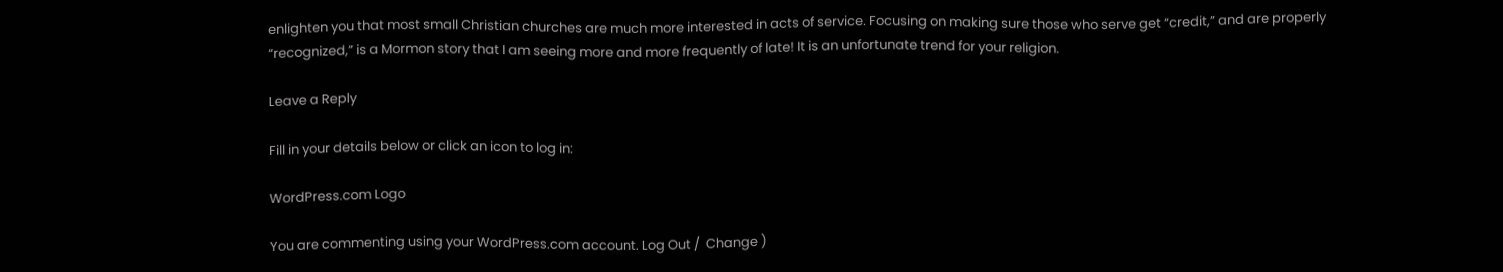enlighten you that most small Christian churches are much more interested in acts of service. Focusing on making sure those who serve get “credit,” and are properly “recognized,” is a Mormon story that I am seeing more and more frequently of late! It is an unfortunate trend for your religion.

Leave a Reply

Fill in your details below or click an icon to log in:

WordPress.com Logo

You are commenting using your WordPress.com account. Log Out /  Change )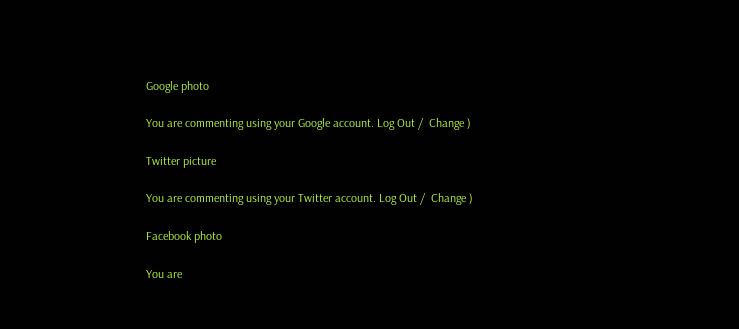Google photo

You are commenting using your Google account. Log Out /  Change )

Twitter picture

You are commenting using your Twitter account. Log Out /  Change )

Facebook photo

You are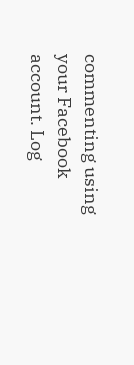commenting using your Facebook account. Log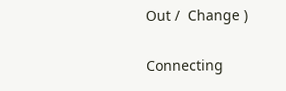Out /  Change )

Connecting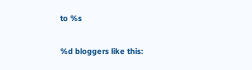to %s

%d bloggers like this: